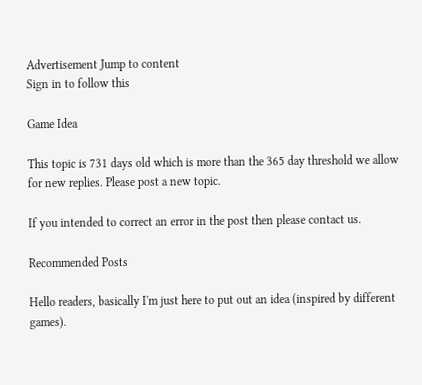Advertisement Jump to content
Sign in to follow this

Game Idea

This topic is 731 days old which is more than the 365 day threshold we allow for new replies. Please post a new topic.

If you intended to correct an error in the post then please contact us.

Recommended Posts

Hello readers, basically I'm just here to put out an idea (inspired by different games).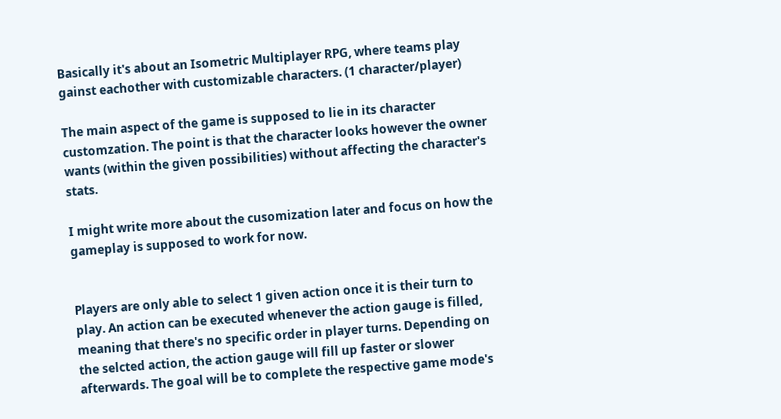Basically it's about an Isometric Multiplayer RPG, where teams play gainst eachother with customizable characters. (1 character/player)

The main aspect of the game is supposed to lie in its character customzation. The point is that the character looks however the owner wants (within the given possibilities) without affecting the character's stats.

I might write more about the cusomization later and focus on how the gameplay is supposed to work for now.


Players are only able to select 1 given action once it is their turn to play. An action can be executed whenever the action gauge is filled, meaning that there's no specific order in player turns. Depending on the selcted action, the action gauge will fill up faster or slower afterwards. The goal will be to complete the respective game mode's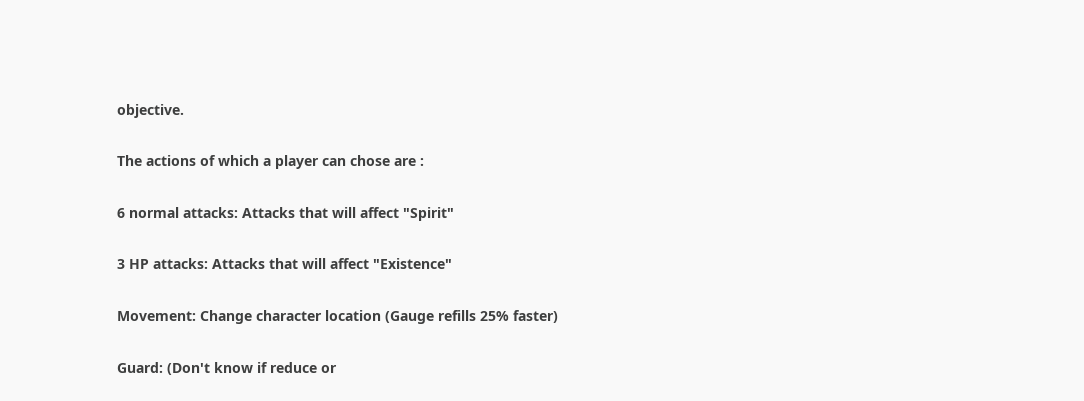objective.

The actions of which a player can chose are :

6 normal attacks: Attacks that will affect "Spirit"

3 HP attacks: Attacks that will affect "Existence"

Movement: Change character location (Gauge refills 25% faster)

Guard: (Don't know if reduce or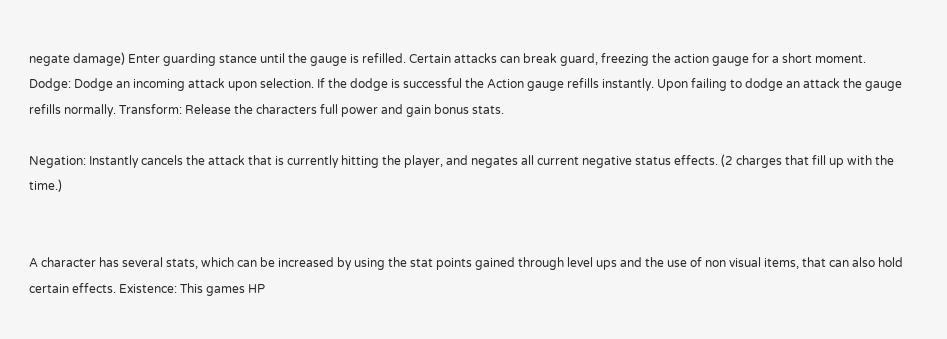negate damage) Enter guarding stance until the gauge is refilled. Certain attacks can break guard, freezing the action gauge for a short moment. Dodge: Dodge an incoming attack upon selection. If the dodge is successful the Action gauge refills instantly. Upon failing to dodge an attack the gauge refills normally. Transform: Release the characters full power and gain bonus stats.

Negation: Instantly cancels the attack that is currently hitting the player, and negates all current negative status effects. (2 charges that fill up with the time.)


A character has several stats, which can be increased by using the stat points gained through level ups and the use of non visual items, that can also hold certain effects. Existence: This games HP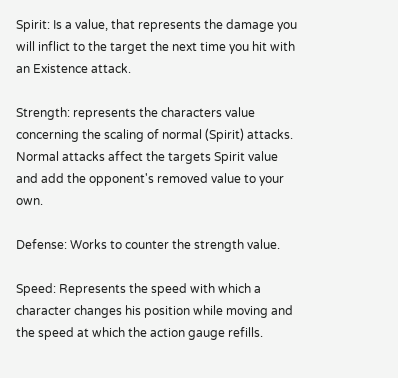Spirit: Is a value, that represents the damage you will inflict to the target the next time you hit with an Existence attack.

Strength: represents the characters value concerning the scaling of normal (Spirit) attacks. Normal attacks affect the targets Spirit value and add the opponent's removed value to your own.

Defense: Works to counter the strength value.

Speed: Represents the speed with which a character changes his position while moving and the speed at which the action gauge refills.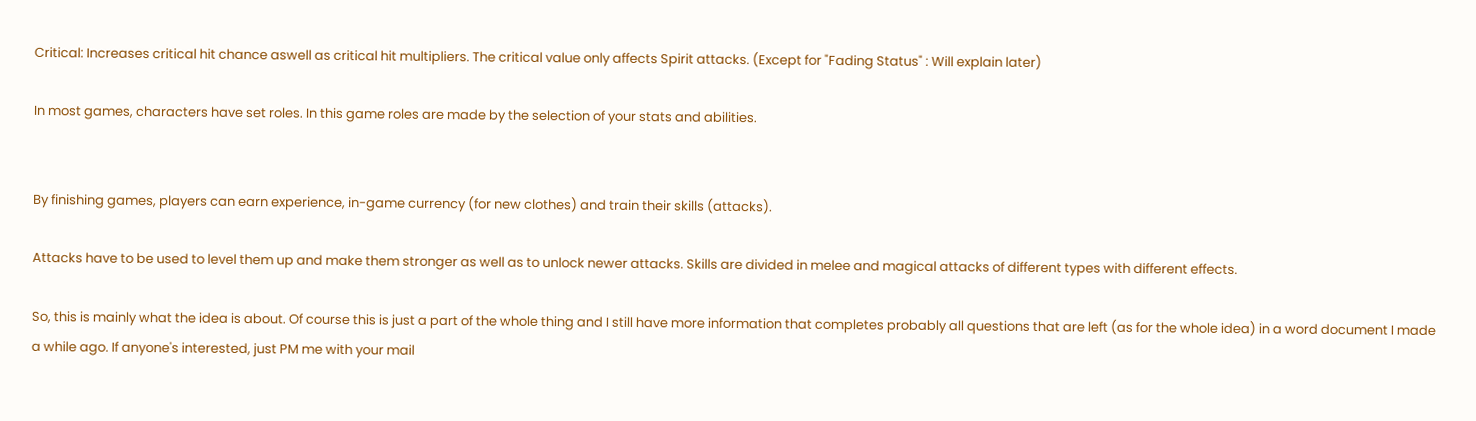Critical: Increases critical hit chance aswell as critical hit multipliers. The critical value only affects Spirit attacks. (Except for "Fading Status" : Will explain later)

In most games, characters have set roles. In this game roles are made by the selection of your stats and abilities.


By finishing games, players can earn experience, in-game currency (for new clothes) and train their skills (attacks).

Attacks have to be used to level them up and make them stronger as well as to unlock newer attacks. Skills are divided in melee and magical attacks of different types with different effects.

So, this is mainly what the idea is about. Of course this is just a part of the whole thing and I still have more information that completes probably all questions that are left (as for the whole idea) in a word document I made a while ago. If anyone's interested, just PM me with your mail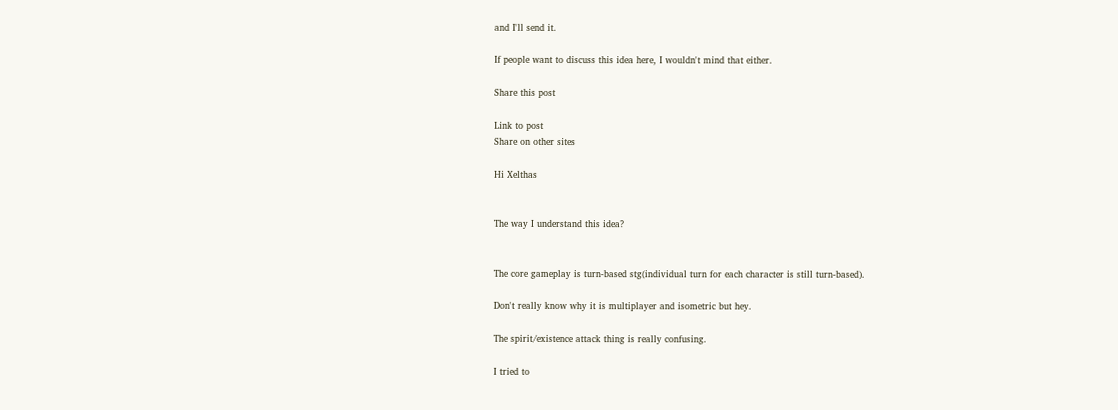and I'll send it.

If people want to discuss this idea here, I wouldn't mind that either.

Share this post

Link to post
Share on other sites

Hi Xelthas


The way I understand this idea?


The core gameplay is turn-based stg(individual turn for each character is still turn-based).

Don't really know why it is multiplayer and isometric but hey.

The spirit/existence attack thing is really confusing.

I tried to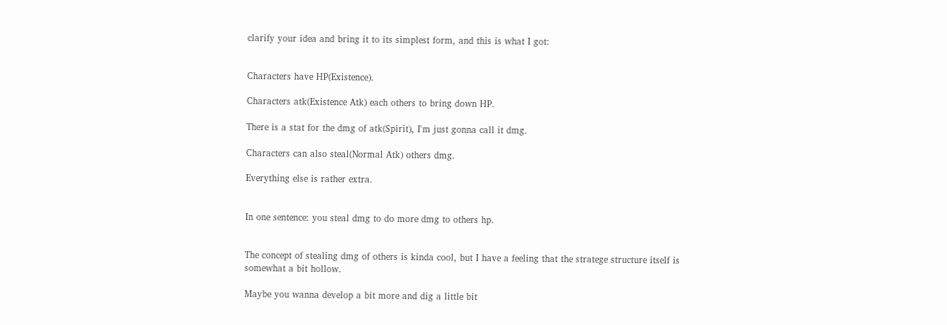clarify your idea and bring it to its simplest form, and this is what I got:


Characters have HP(Existence).

Characters atk(Existence Atk) each others to bring down HP.

There is a stat for the dmg of atk(Spirit), I'm just gonna call it dmg.

Characters can also steal(Normal Atk) others dmg.

Everything else is rather extra.


In one sentence: you steal dmg to do more dmg to others hp.


The concept of stealing dmg of others is kinda cool, but I have a feeling that the stratege structure itself is somewhat a bit hollow.

Maybe you wanna develop a bit more and dig a little bit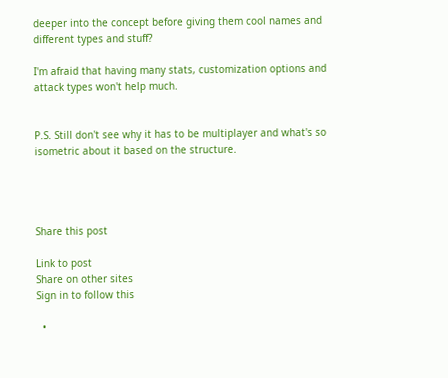deeper into the concept before giving them cool names and different types and stuff?

I'm afraid that having many stats, customization options and attack types won't help much.


P.S. Still don't see why it has to be multiplayer and what's so isometric about it based on the structure.




Share this post

Link to post
Share on other sites
Sign in to follow this

  •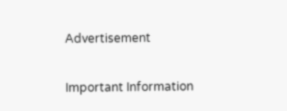Advertisement

Important Information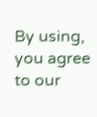By using, you agree to our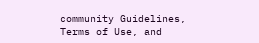community Guidelines, Terms of Use, and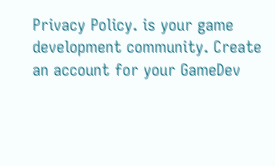Privacy Policy. is your game development community. Create an account for your GameDev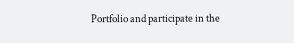Portfolio and participate in the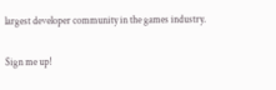largest developer community in the games industry.

Sign me up!